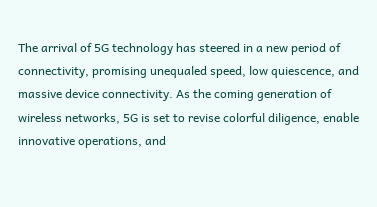The arrival of 5G technology has steered in a new period of connectivity, promising unequaled speed, low quiescence, and massive device connectivity. As the coming generation of wireless networks, 5G is set to revise colorful diligence, enable innovative operations, and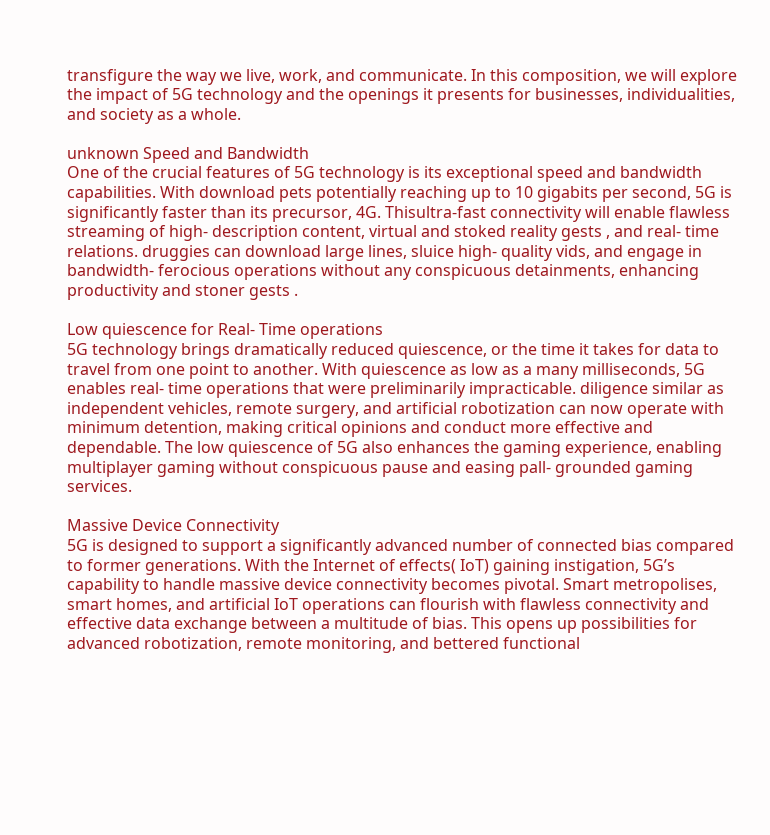transfigure the way we live, work, and communicate. In this composition, we will explore the impact of 5G technology and the openings it presents for businesses, individualities, and society as a whole.

unknown Speed and Bandwidth
One of the crucial features of 5G technology is its exceptional speed and bandwidth capabilities. With download pets potentially reaching up to 10 gigabits per second, 5G is significantly faster than its precursor, 4G. Thisultra-fast connectivity will enable flawless streaming of high- description content, virtual and stoked reality gests , and real- time relations. druggies can download large lines, sluice high- quality vids, and engage in bandwidth- ferocious operations without any conspicuous detainments, enhancing productivity and stoner gests .

Low quiescence for Real- Time operations
5G technology brings dramatically reduced quiescence, or the time it takes for data to travel from one point to another. With quiescence as low as a many milliseconds, 5G enables real- time operations that were preliminarily impracticable. diligence similar as independent vehicles, remote surgery, and artificial robotization can now operate with minimum detention, making critical opinions and conduct more effective and dependable. The low quiescence of 5G also enhances the gaming experience, enabling multiplayer gaming without conspicuous pause and easing pall- grounded gaming services.

Massive Device Connectivity
5G is designed to support a significantly advanced number of connected bias compared to former generations. With the Internet of effects( IoT) gaining instigation, 5G’s capability to handle massive device connectivity becomes pivotal. Smart metropolises, smart homes, and artificial IoT operations can flourish with flawless connectivity and effective data exchange between a multitude of bias. This opens up possibilities for advanced robotization, remote monitoring, and bettered functional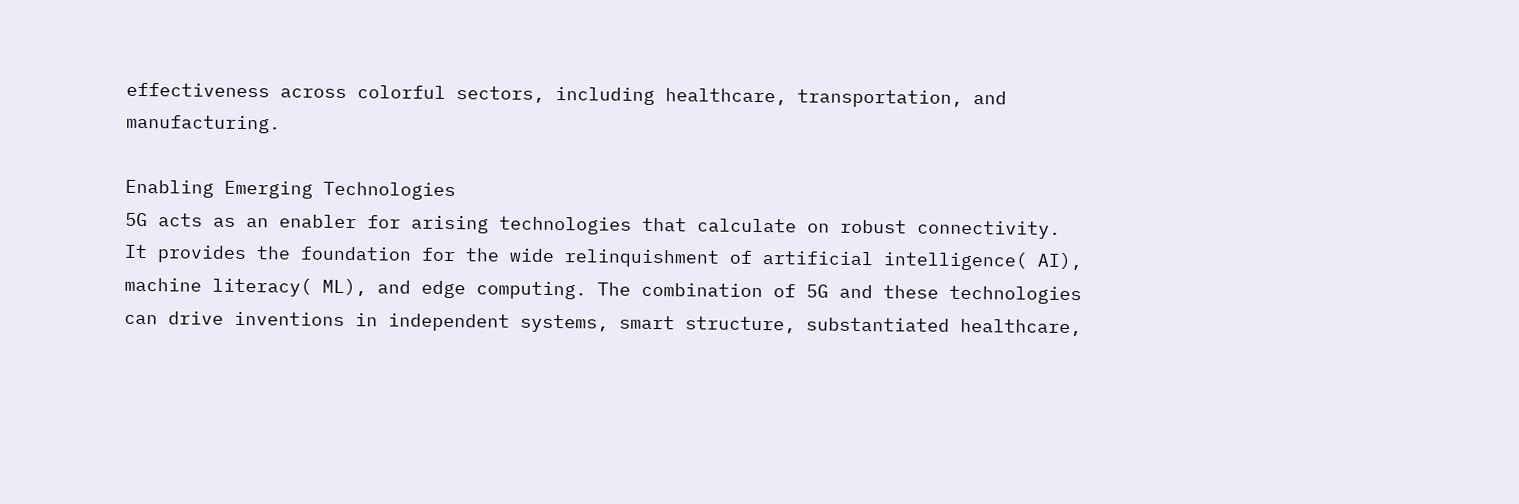effectiveness across colorful sectors, including healthcare, transportation, and manufacturing.

Enabling Emerging Technologies
5G acts as an enabler for arising technologies that calculate on robust connectivity. It provides the foundation for the wide relinquishment of artificial intelligence( AI), machine literacy( ML), and edge computing. The combination of 5G and these technologies can drive inventions in independent systems, smart structure, substantiated healthcare,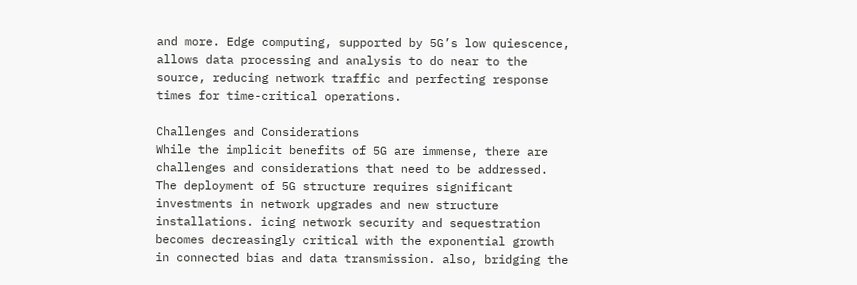and more. Edge computing, supported by 5G’s low quiescence, allows data processing and analysis to do near to the source, reducing network traffic and perfecting response times for time-critical operations.

Challenges and Considerations
While the implicit benefits of 5G are immense, there are challenges and considerations that need to be addressed. The deployment of 5G structure requires significant investments in network upgrades and new structure installations. icing network security and sequestration becomes decreasingly critical with the exponential growth in connected bias and data transmission. also, bridging the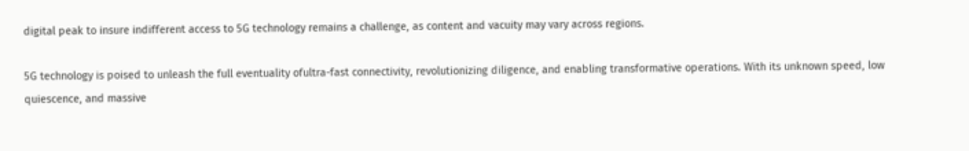digital peak to insure indifferent access to 5G technology remains a challenge, as content and vacuity may vary across regions.

5G technology is poised to unleash the full eventuality ofultra-fast connectivity, revolutionizing diligence, and enabling transformative operations. With its unknown speed, low quiescence, and massive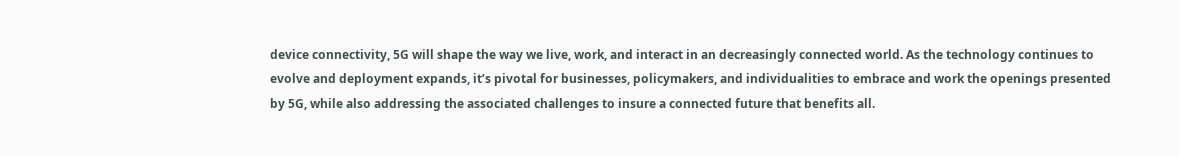device connectivity, 5G will shape the way we live, work, and interact in an decreasingly connected world. As the technology continues to evolve and deployment expands, it’s pivotal for businesses, policymakers, and individualities to embrace and work the openings presented by 5G, while also addressing the associated challenges to insure a connected future that benefits all.